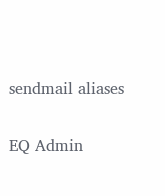sendmail aliases

EQ Admin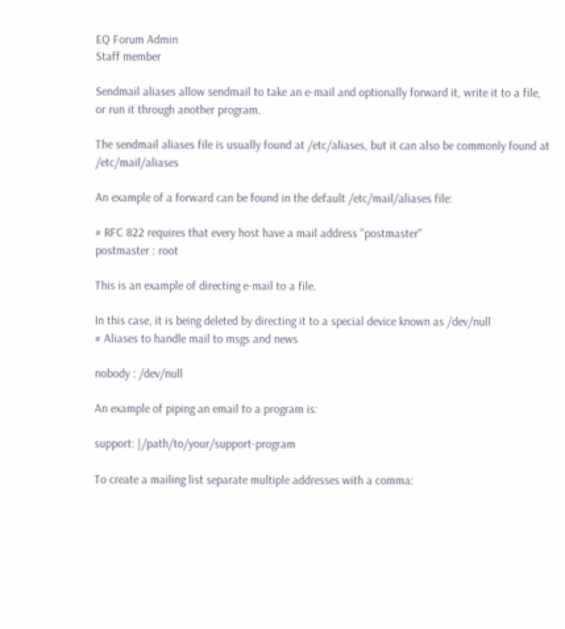EQ Forum Admin
Staff member

Sendmail aliases allow sendmail to take an e-mail and optionally forward it, write it to a file, or run it through another program.

The sendmail aliases file is usually found at /etc/aliases, but it can also be commonly found at /etc/mail/aliases

An example of a forward can be found in the default /etc/mail/aliases file:

# RFC 822 requires that every host have a mail address "postmaster"
postmaster : root

This is an example of directing e-mail to a file.

In this case, it is being deleted by directing it to a special device known as /dev/null
# Aliases to handle mail to msgs and news

nobody : /dev/null

An example of piping an email to a program is:

support: |/path/to/your/support-program

To create a mailing list separate multiple addresses with a comma: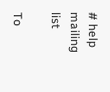# help mailing list

To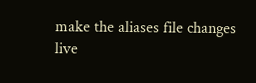make the aliases file changes live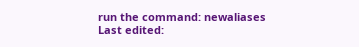run the command: newaliases
Last edited: